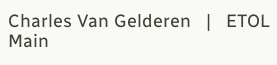Charles Van Gelderen   |   ETOL Main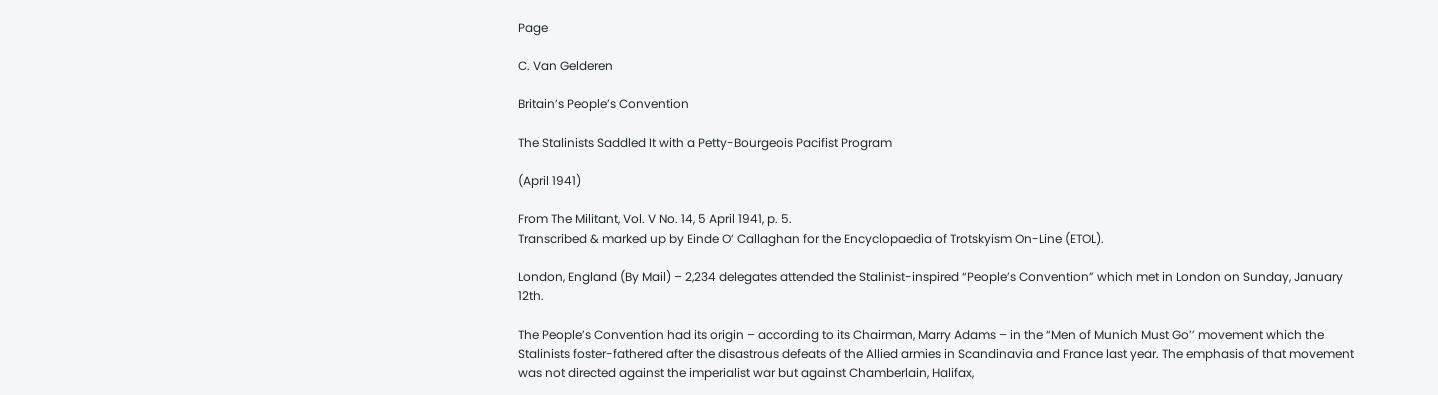Page

C. Van Gelderen

Britain’s People’s Convention

The Stalinists Saddled It with a Petty-Bourgeois Pacifist Program

(April 1941)

From The Militant, Vol. V No. 14, 5 April 1941, p. 5.
Transcribed & marked up by Einde O’ Callaghan for the Encyclopaedia of Trotskyism On-Line (ETOL).

London, England (By Mail) – 2,234 delegates attended the Stalinist-inspired “People’s Convention” which met in London on Sunday, January 12th.

The People’s Convention had its origin – according to its Chairman, Marry Adams – in the “Men of Munich Must Go’’ movement which the Stalinists foster-fathered after the disastrous defeats of the Allied armies in Scandinavia and France last year. The emphasis of that movement was not directed against the imperialist war but against Chamberlain, Halifax,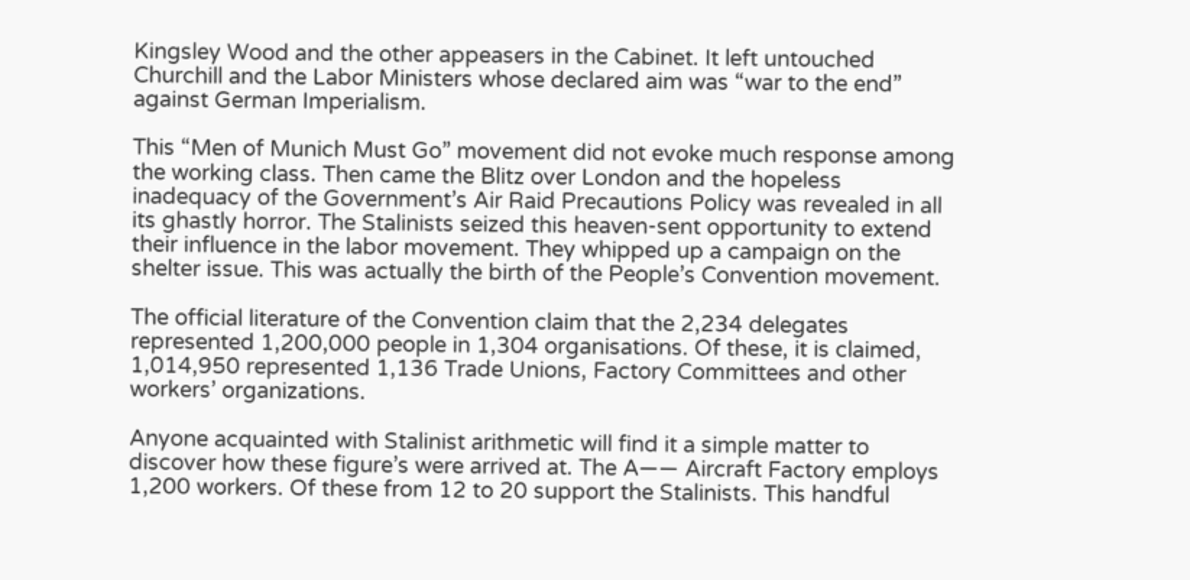Kingsley Wood and the other appeasers in the Cabinet. It left untouched Churchill and the Labor Ministers whose declared aim was “war to the end” against German Imperialism.

This “Men of Munich Must Go” movement did not evoke much response among the working class. Then came the Blitz over London and the hopeless inadequacy of the Government’s Air Raid Precautions Policy was revealed in all its ghastly horror. The Stalinists seized this heaven-sent opportunity to extend their influence in the labor movement. They whipped up a campaign on the shelter issue. This was actually the birth of the People’s Convention movement.

The official literature of the Convention claim that the 2,234 delegates represented 1,200,000 people in 1,304 organisations. Of these, it is claimed, 1,014,950 represented 1,136 Trade Unions, Factory Committees and other workers’ organizations.

Anyone acquainted with Stalinist arithmetic will find it a simple matter to discover how these figure’s were arrived at. The A—— Aircraft Factory employs 1,200 workers. Of these from 12 to 20 support the Stalinists. This handful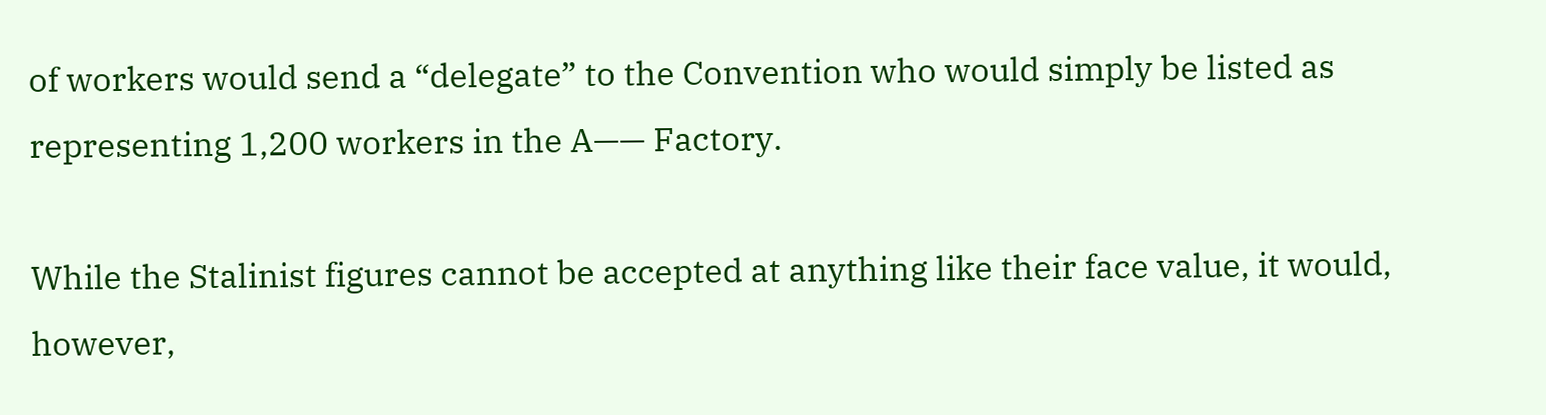of workers would send a “delegate” to the Convention who would simply be listed as representing 1,200 workers in the A—— Factory.

While the Stalinist figures cannot be accepted at anything like their face value, it would, however,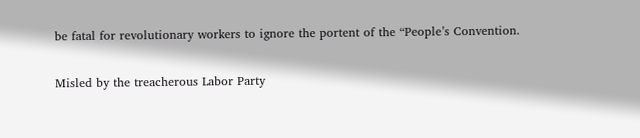be fatal for revolutionary workers to ignore the portent of the “People’s Convention.

Misled by the treacherous Labor Party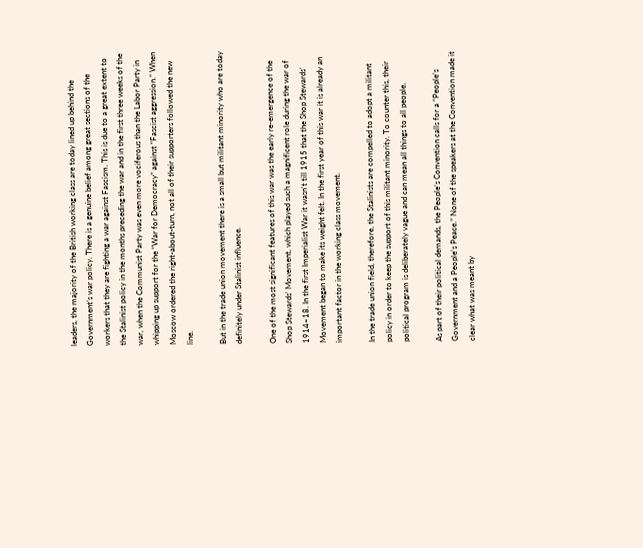leaders, the majority of the British working class are today lined up behind the Government’s war policy. There is a genuine belief among great sections of the workers that they are fighting a war against Fascism. This is due to a great extent to the Stalinist policy in the months preceding the war and in the first three weeks of the war, when the Communist Party was even more vociferous than the Labor Party in whipping up support for the “War for Democracy” against “Fascist aggression.” When Moscow ordered the right-about-turn, not all of their supporters followed the new line.

But in the trade union movement there is a small but militant minority who are today definitely under Stalinist influence.

One of the most significant features of this war was the early re-emergence of the Shop Stewards’ Movement, which played such a magnificent role during the war of 1914–18. In the first Imperialist War it wasn’t till 1915 that the Shop Stewards’ Movement began to make its weight felt. In the first year of this war it is already an important factor in the working class movement.

In the trade union field, therefore, the Stalinists are compelled to adopt a militant policy in order to keep the support of this militant minority. To counter this, their political program is deliberately vague and can mean all things to all people.

As part of their political demands, the People’s Convention calls for a “People’s Government and a People’s Peace.” None of the speakers at the Convention made it clear what was meant by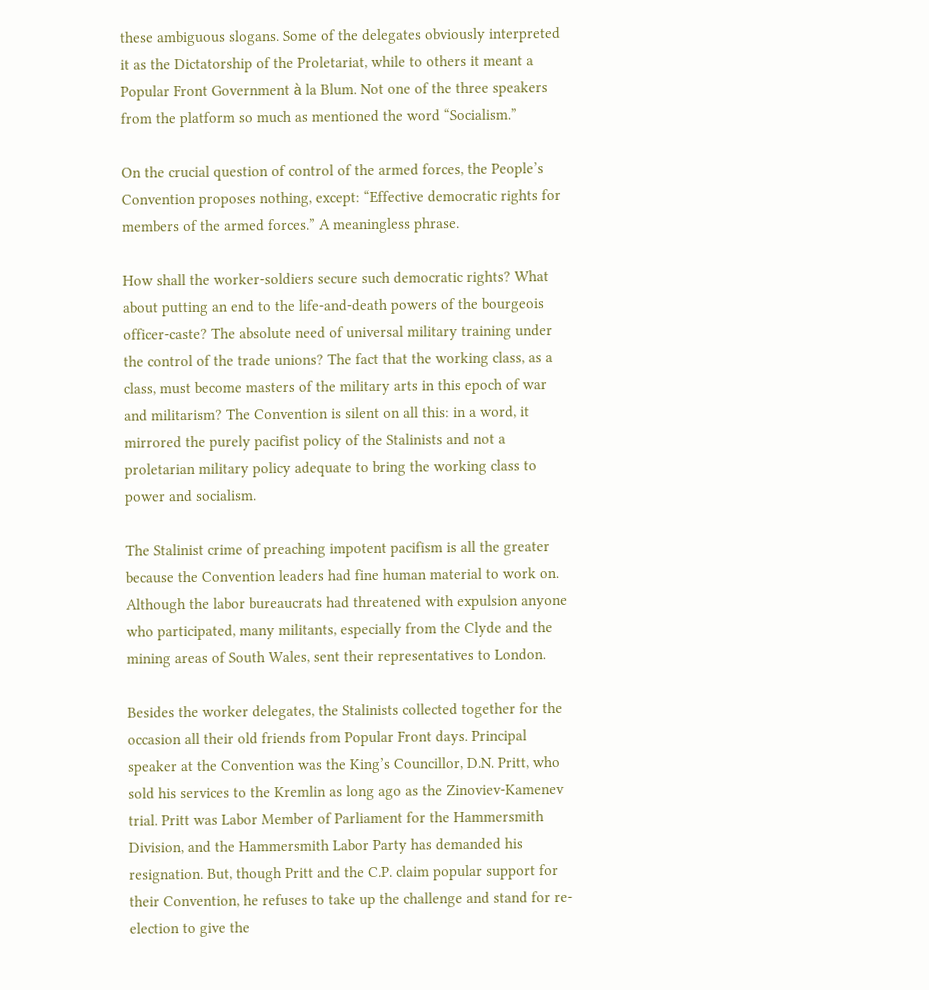these ambiguous slogans. Some of the delegates obviously interpreted it as the Dictatorship of the Proletariat, while to others it meant a Popular Front Government à la Blum. Not one of the three speakers from the platform so much as mentioned the word “Socialism.”

On the crucial question of control of the armed forces, the People’s Convention proposes nothing, except: “Effective democratic rights for members of the armed forces.” A meaningless phrase.

How shall the worker-soldiers secure such democratic rights? What about putting an end to the life-and-death powers of the bourgeois officer-caste? The absolute need of universal military training under the control of the trade unions? The fact that the working class, as a class, must become masters of the military arts in this epoch of war and militarism? The Convention is silent on all this: in a word, it mirrored the purely pacifist policy of the Stalinists and not a proletarian military policy adequate to bring the working class to power and socialism.

The Stalinist crime of preaching impotent pacifism is all the greater because the Convention leaders had fine human material to work on. Although the labor bureaucrats had threatened with expulsion anyone who participated, many militants, especially from the Clyde and the mining areas of South Wales, sent their representatives to London.

Besides the worker delegates, the Stalinists collected together for the occasion all their old friends from Popular Front days. Principal speaker at the Convention was the King’s Councillor, D.N. Pritt, who sold his services to the Kremlin as long ago as the Zinoviev-Kamenev trial. Pritt was Labor Member of Parliament for the Hammersmith Division, and the Hammersmith Labor Party has demanded his resignation. But, though Pritt and the C.P. claim popular support for their Convention, he refuses to take up the challenge and stand for re-election to give the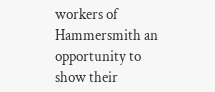workers of Hammersmith an opportunity to show their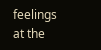feelings at the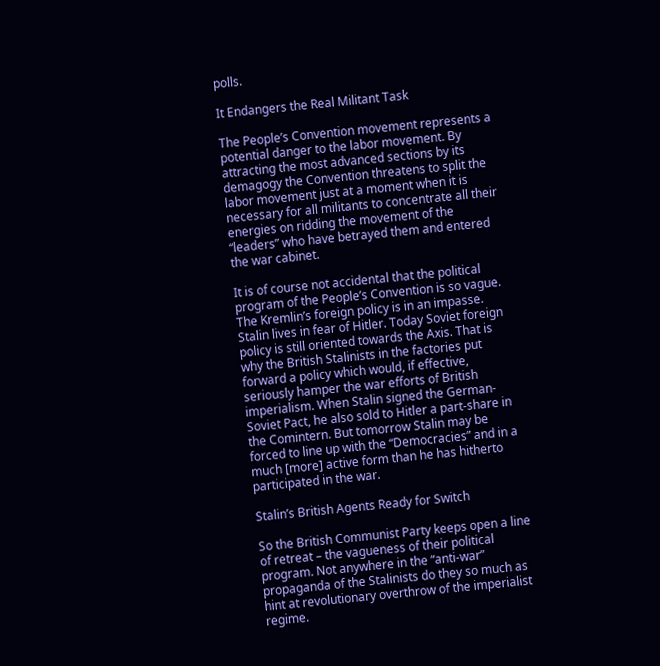polls.

It Endangers the Real Militant Task

The People’s Convention movement represents a potential danger to the labor movement. By attracting the most advanced sections by its demagogy the Convention threatens to split the labor movement just at a moment when it is necessary for all militants to concentrate all their energies on ridding the movement of the “leaders” who have betrayed them and entered the war cabinet.

It is of course not accidental that the political program of the People’s Convention is so vague. The Kremlin’s foreign policy is in an impasse. Stalin lives in fear of Hitler. Today Soviet foreign policy is still oriented towards the Axis. That is why the British Stalinists in the factories put forward a policy which would, if effective, seriously hamper the war efforts of British imperialism. When Stalin signed the German-Soviet Pact, he also sold to Hitler a part-share in the Comintern. But tomorrow Stalin may be forced to line up with the “Democracies” and in a much [more] active form than he has hitherto participated in the war.

Stalin’s British Agents Ready for Switch

So the British Communist Party keeps open a line of retreat – the vagueness of their political program. Not anywhere in the “anti-war” propaganda of the Stalinists do they so much as hint at revolutionary overthrow of the imperialist regime.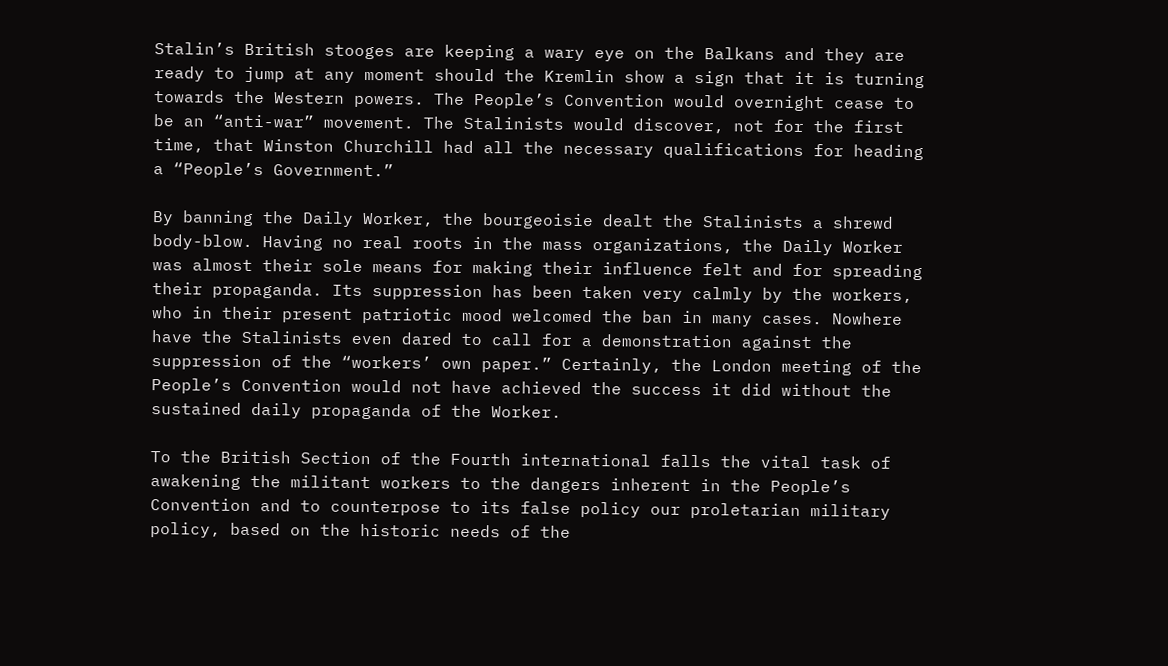Stalin’s British stooges are keeping a wary eye on the Balkans and they are ready to jump at any moment should the Kremlin show a sign that it is turning towards the Western powers. The People’s Convention would overnight cease to be an “anti-war” movement. The Stalinists would discover, not for the first time, that Winston Churchill had all the necessary qualifications for heading a “People’s Government.”

By banning the Daily Worker, the bourgeoisie dealt the Stalinists a shrewd body-blow. Having no real roots in the mass organizations, the Daily Worker was almost their sole means for making their influence felt and for spreading their propaganda. Its suppression has been taken very calmly by the workers, who in their present patriotic mood welcomed the ban in many cases. Nowhere have the Stalinists even dared to call for a demonstration against the suppression of the “workers’ own paper.” Certainly, the London meeting of the People’s Convention would not have achieved the success it did without the sustained daily propaganda of the Worker.

To the British Section of the Fourth international falls the vital task of awakening the militant workers to the dangers inherent in the People’s Convention and to counterpose to its false policy our proletarian military policy, based on the historic needs of the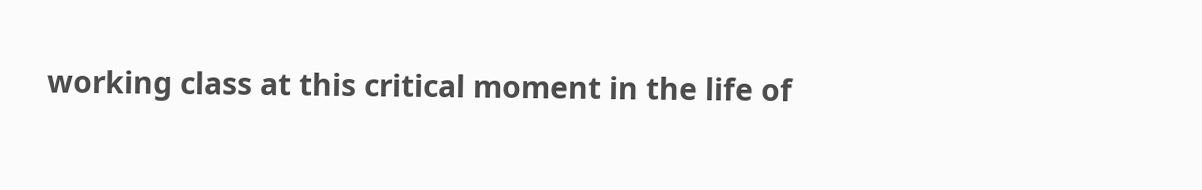working class at this critical moment in the life of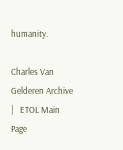humanity.

Charles Van Gelderen Archive   |   ETOL Main Page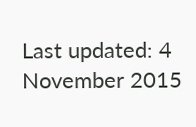Last updated: 4 November 2015